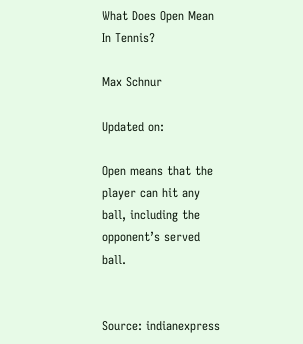What Does Open Mean In Tennis?

Max Schnur

Updated on:

Open means that the player can hit any ball, including the opponent’s served ball.


Source: indianexpress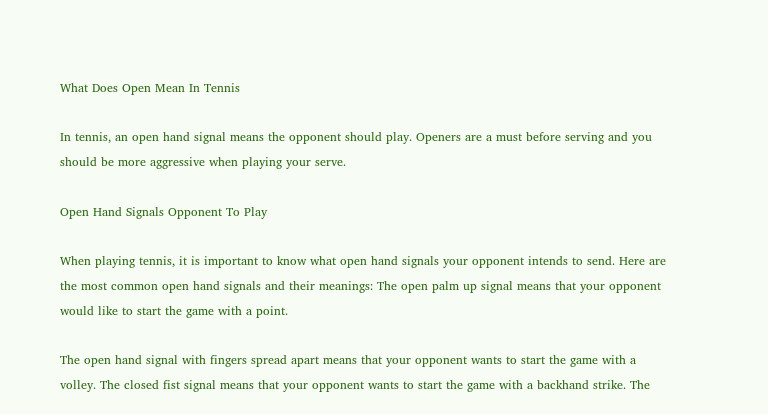What Does Open Mean In Tennis

In tennis, an open hand signal means the opponent should play. Openers are a must before serving and you should be more aggressive when playing your serve.

Open Hand Signals Opponent To Play

When playing tennis, it is important to know what open hand signals your opponent intends to send. Here are the most common open hand signals and their meanings: The open palm up signal means that your opponent would like to start the game with a point.

The open hand signal with fingers spread apart means that your opponent wants to start the game with a volley. The closed fist signal means that your opponent wants to start the game with a backhand strike. The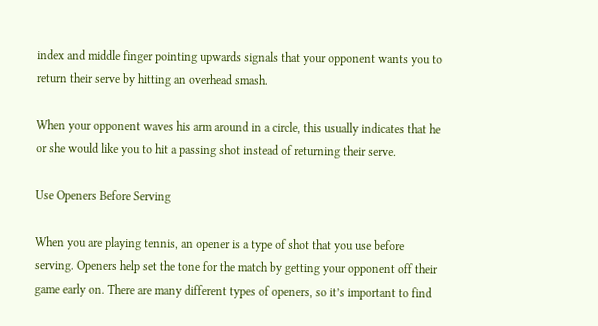index and middle finger pointing upwards signals that your opponent wants you to return their serve by hitting an overhead smash.

When your opponent waves his arm around in a circle, this usually indicates that he or she would like you to hit a passing shot instead of returning their serve.

Use Openers Before Serving

When you are playing tennis, an opener is a type of shot that you use before serving. Openers help set the tone for the match by getting your opponent off their game early on. There are many different types of openers, so it’s important to find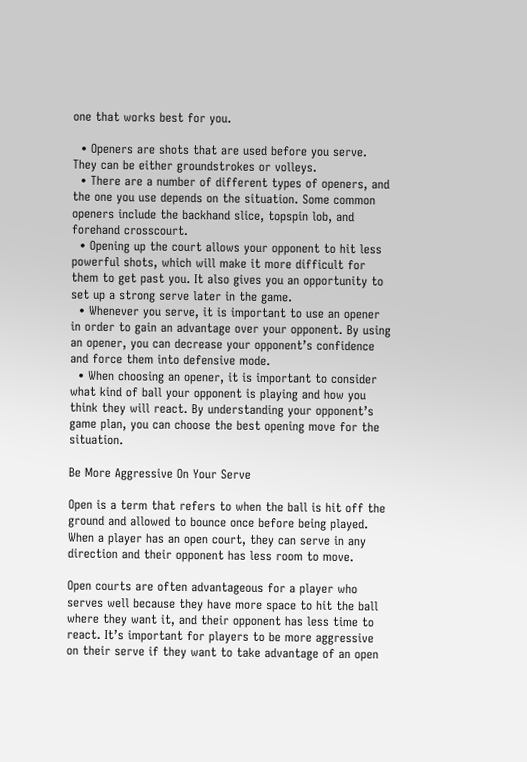one that works best for you.

  • Openers are shots that are used before you serve. They can be either groundstrokes or volleys.
  • There are a number of different types of openers, and the one you use depends on the situation. Some common openers include the backhand slice, topspin lob, and forehand crosscourt.
  • Opening up the court allows your opponent to hit less powerful shots, which will make it more difficult for them to get past you. It also gives you an opportunity to set up a strong serve later in the game.
  • Whenever you serve, it is important to use an opener in order to gain an advantage over your opponent. By using an opener, you can decrease your opponent’s confidence and force them into defensive mode.
  • When choosing an opener, it is important to consider what kind of ball your opponent is playing and how you think they will react. By understanding your opponent’s game plan, you can choose the best opening move for the situation.

Be More Aggressive On Your Serve

Open is a term that refers to when the ball is hit off the ground and allowed to bounce once before being played. When a player has an open court, they can serve in any direction and their opponent has less room to move.

Open courts are often advantageous for a player who serves well because they have more space to hit the ball where they want it, and their opponent has less time to react. It’s important for players to be more aggressive on their serve if they want to take advantage of an open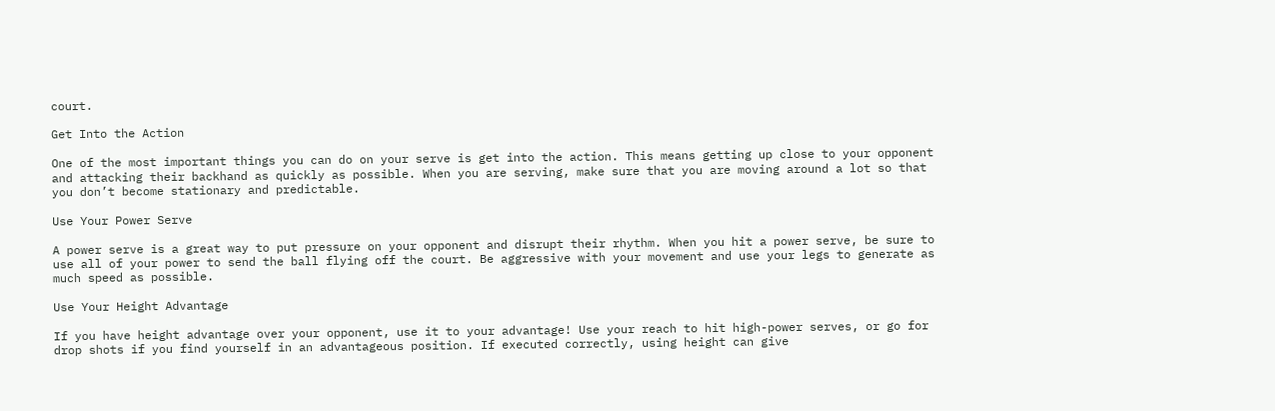court.

Get Into the Action

One of the most important things you can do on your serve is get into the action. This means getting up close to your opponent and attacking their backhand as quickly as possible. When you are serving, make sure that you are moving around a lot so that you don’t become stationary and predictable.

Use Your Power Serve

A power serve is a great way to put pressure on your opponent and disrupt their rhythm. When you hit a power serve, be sure to use all of your power to send the ball flying off the court. Be aggressive with your movement and use your legs to generate as much speed as possible.

Use Your Height Advantage

If you have height advantage over your opponent, use it to your advantage! Use your reach to hit high-power serves, or go for drop shots if you find yourself in an advantageous position. If executed correctly, using height can give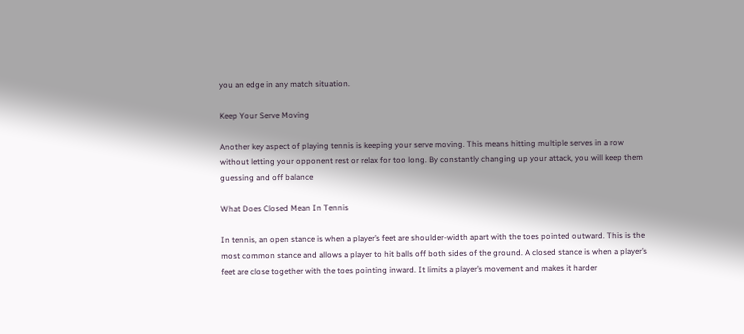you an edge in any match situation.

Keep Your Serve Moving

Another key aspect of playing tennis is keeping your serve moving. This means hitting multiple serves in a row without letting your opponent rest or relax for too long. By constantly changing up your attack, you will keep them guessing and off balance

What Does Closed Mean In Tennis

In tennis, an open stance is when a player’s feet are shoulder-width apart with the toes pointed outward. This is the most common stance and allows a player to hit balls off both sides of the ground. A closed stance is when a player’s feet are close together with the toes pointing inward. It limits a player’s movement and makes it harder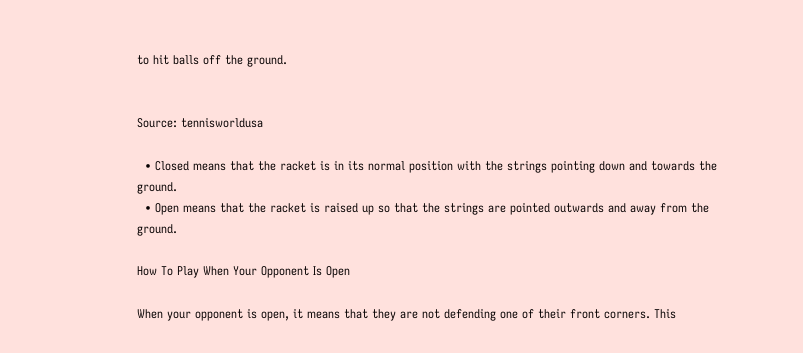to hit balls off the ground.


Source: tennisworldusa

  • Closed means that the racket is in its normal position with the strings pointing down and towards the ground.
  • Open means that the racket is raised up so that the strings are pointed outwards and away from the ground.

How To Play When Your Opponent Is Open

When your opponent is open, it means that they are not defending one of their front corners. This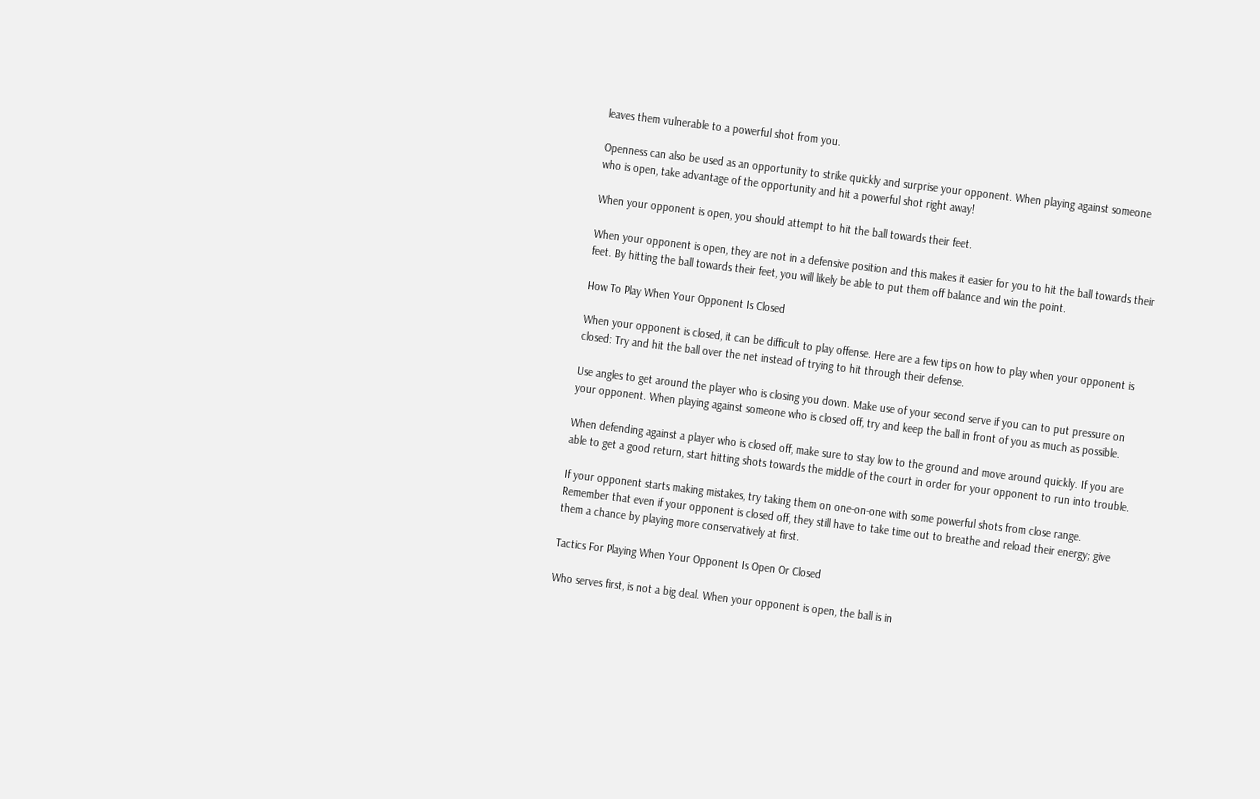leaves them vulnerable to a powerful shot from you.

Openness can also be used as an opportunity to strike quickly and surprise your opponent. When playing against someone who is open, take advantage of the opportunity and hit a powerful shot right away!

When your opponent is open, you should attempt to hit the ball towards their feet.

When your opponent is open, they are not in a defensive position and this makes it easier for you to hit the ball towards their feet. By hitting the ball towards their feet, you will likely be able to put them off balance and win the point.

How To Play When Your Opponent Is Closed

When your opponent is closed, it can be difficult to play offense. Here are a few tips on how to play when your opponent is closed: Try and hit the ball over the net instead of trying to hit through their defense.

Use angles to get around the player who is closing you down. Make use of your second serve if you can to put pressure on your opponent. When playing against someone who is closed off, try and keep the ball in front of you as much as possible.

When defending against a player who is closed off, make sure to stay low to the ground and move around quickly. If you are able to get a good return, start hitting shots towards the middle of the court in order for your opponent to run into trouble.

If your opponent starts making mistakes, try taking them on one-on-one with some powerful shots from close range. Remember that even if your opponent is closed off, they still have to take time out to breathe and reload their energy; give them a chance by playing more conservatively at first.

Tactics For Playing When Your Opponent Is Open Or Closed

Who serves first, is not a big deal. When your opponent is open, the ball is in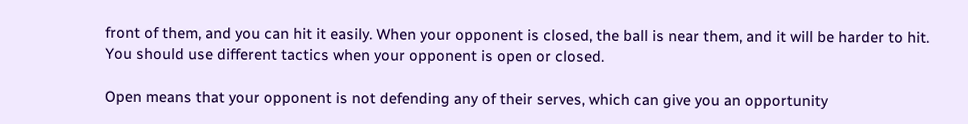front of them, and you can hit it easily. When your opponent is closed, the ball is near them, and it will be harder to hit. You should use different tactics when your opponent is open or closed.

Open means that your opponent is not defending any of their serves, which can give you an opportunity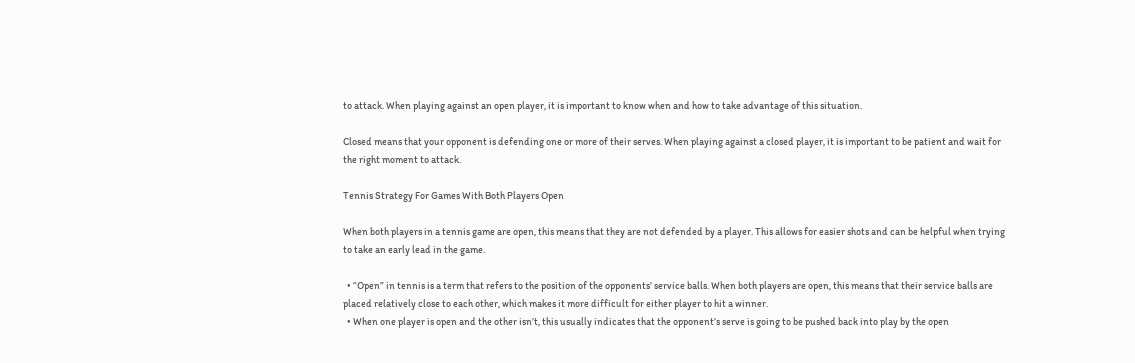to attack. When playing against an open player, it is important to know when and how to take advantage of this situation.

Closed means that your opponent is defending one or more of their serves. When playing against a closed player, it is important to be patient and wait for the right moment to attack.

Tennis Strategy For Games With Both Players Open

When both players in a tennis game are open, this means that they are not defended by a player. This allows for easier shots and can be helpful when trying to take an early lead in the game.

  • “Open” in tennis is a term that refers to the position of the opponents’ service balls. When both players are open, this means that their service balls are placed relatively close to each other, which makes it more difficult for either player to hit a winner.
  • When one player is open and the other isn’t, this usually indicates that the opponent’s serve is going to be pushed back into play by the open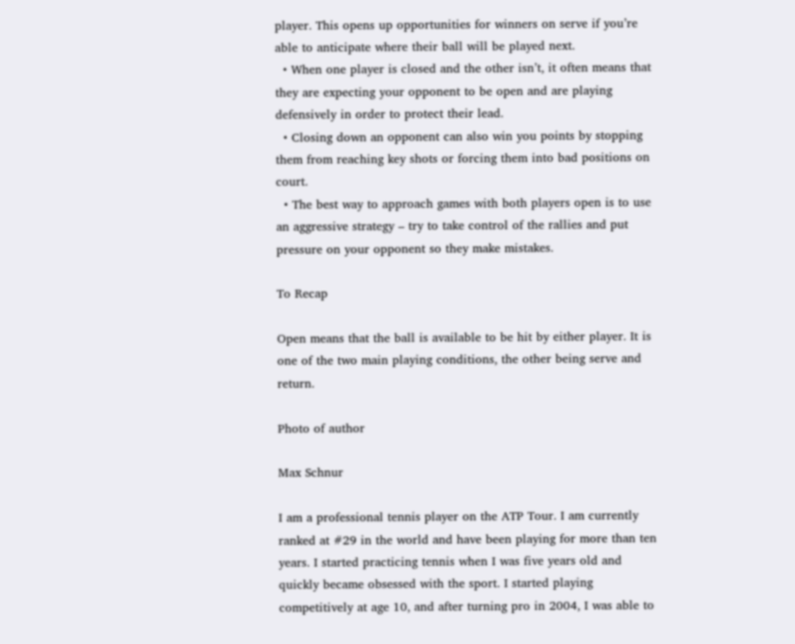player. This opens up opportunities for winners on serve if you’re able to anticipate where their ball will be played next.
  • When one player is closed and the other isn’t, it often means that they are expecting your opponent to be open and are playing defensively in order to protect their lead.
  • Closing down an opponent can also win you points by stopping them from reaching key shots or forcing them into bad positions on court.
  • The best way to approach games with both players open is to use an aggressive strategy – try to take control of the rallies and put pressure on your opponent so they make mistakes.

To Recap

Open means that the ball is available to be hit by either player. It is one of the two main playing conditions, the other being serve and return.

Photo of author

Max Schnur

I am a professional tennis player on the ATP Tour. I am currently ranked at #29 in the world and have been playing for more than ten years. I started practicing tennis when I was five years old and quickly became obsessed with the sport. I started playing competitively at age 10, and after turning pro in 2004, I was able to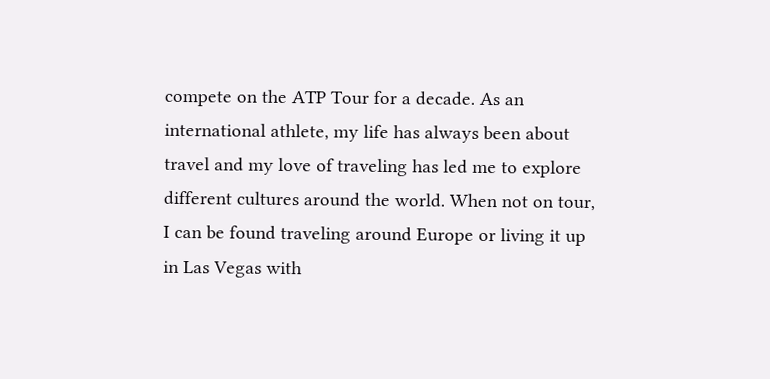compete on the ATP Tour for a decade. As an international athlete, my life has always been about travel and my love of traveling has led me to explore different cultures around the world. When not on tour, I can be found traveling around Europe or living it up in Las Vegas with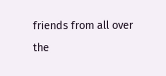friends from all over the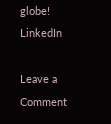globe! LinkedIn

Leave a Comment